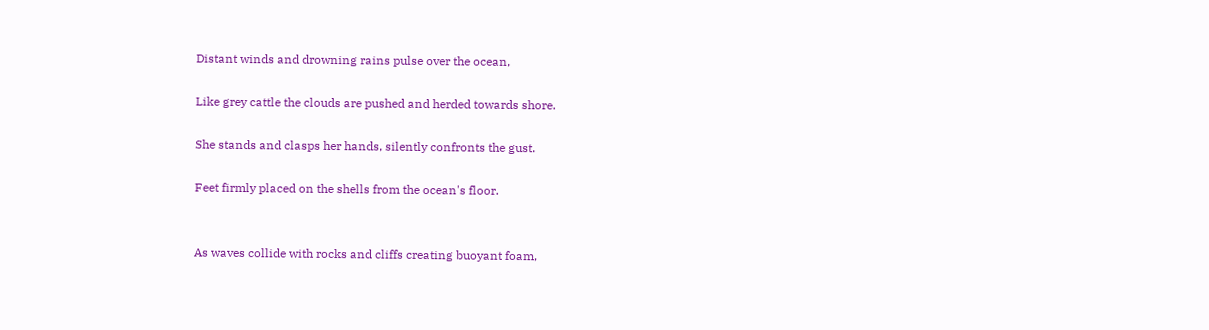Distant winds and drowning rains pulse over the ocean,

Like grey cattle the clouds are pushed and herded towards shore.

She stands and clasps her hands, silently confronts the gust.

Feet firmly placed on the shells from the ocean's floor.


As waves collide with rocks and cliffs creating buoyant foam,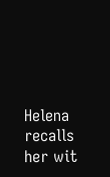Helena recalls her wit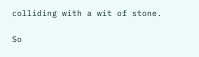colliding with a wit of stone.

So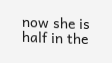now she is half in the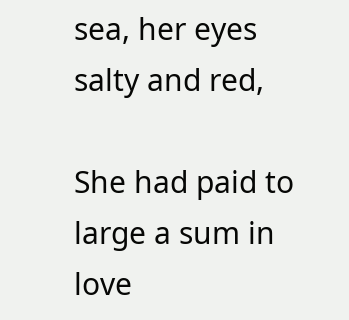sea, her eyes salty and red,

She had paid to large a sum in love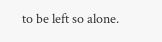to be left so alone.